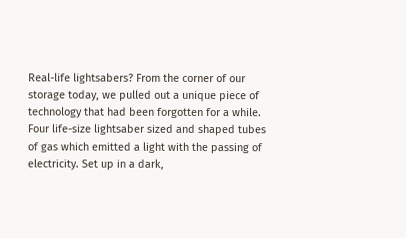Real-life lightsabers? From the corner of our storage today, we pulled out a unique piece of technology that had been forgotten for a while. Four life-size lightsaber sized and shaped tubes of gas which emitted a light with the passing of electricity. Set up in a dark,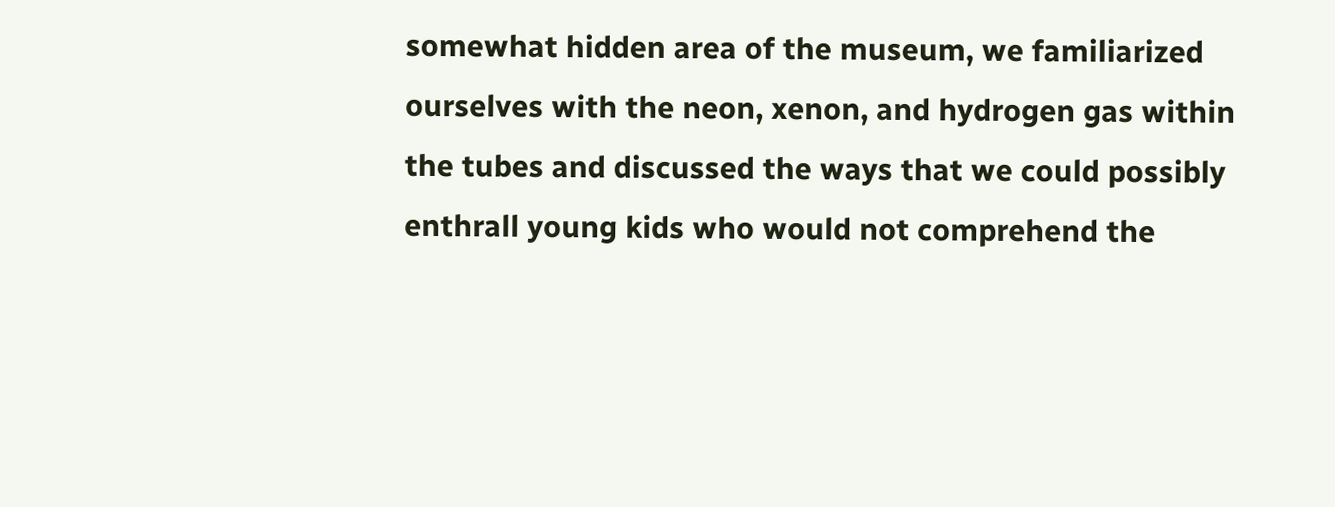somewhat hidden area of the museum, we familiarized ourselves with the neon, xenon, and hydrogen gas within the tubes and discussed the ways that we could possibly enthrall young kids who would not comprehend the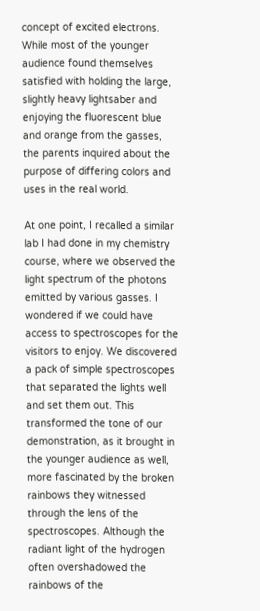concept of excited electrons. While most of the younger audience found themselves satisfied with holding the large, slightly heavy lightsaber and enjoying the fluorescent blue and orange from the gasses, the parents inquired about the purpose of differing colors and uses in the real world.

At one point, I recalled a similar lab I had done in my chemistry course, where we observed the light spectrum of the photons emitted by various gasses. I wondered if we could have access to spectroscopes for the visitors to enjoy. We discovered a pack of simple spectroscopes that separated the lights well and set them out. This transformed the tone of our demonstration, as it brought in the younger audience as well, more fascinated by the broken rainbows they witnessed through the lens of the spectroscopes. Although the radiant light of the hydrogen often overshadowed the rainbows of the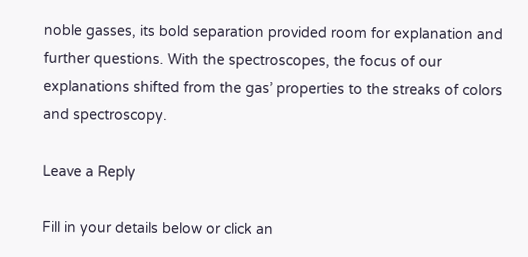noble gasses, its bold separation provided room for explanation and further questions. With the spectroscopes, the focus of our explanations shifted from the gas’ properties to the streaks of colors and spectroscopy.

Leave a Reply

Fill in your details below or click an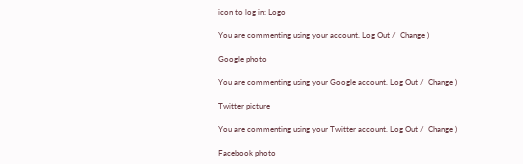icon to log in: Logo

You are commenting using your account. Log Out /  Change )

Google photo

You are commenting using your Google account. Log Out /  Change )

Twitter picture

You are commenting using your Twitter account. Log Out /  Change )

Facebook photo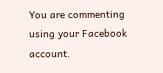You are commenting using your Facebook account.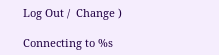Log Out /  Change )

Connecting to %s